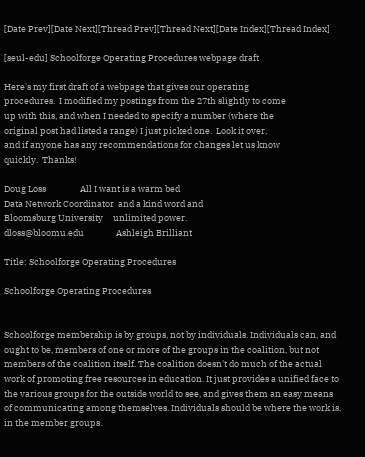[Date Prev][Date Next][Thread Prev][Thread Next][Date Index][Thread Index]

[seul-edu] Schoolforge Operating Procedures webpage draft

Here's my first draft of a webpage that gives our operating
procedures.  I modified my postings from the 27th slightly to come
up with this, and when I needed to specify a number (where the
original post had listed a range) I just picked one.  Look it over,
and if anyone has any recommendations for changes let us know
quickly.  Thanks!

Doug Loss                 All I want is a warm bed
Data Network Coordinator  and a kind word and
Bloomsburg University     unlimited power.
dloss@bloomu.edu                Ashleigh Brilliant

Title: Schoolforge Operating Procedures

Schoolforge Operating Procedures


Schoolforge membership is by groups, not by individuals. Individuals can, and ought to be, members of one or more of the groups in the coalition, but not members of the coalition itself. The coalition doesn't do much of the actual work of promoting free resources in education. It just provides a unified face to the various groups for the outside world to see, and gives them an easy means of communicating among themselves. Individuals should be where the work is, in the member groups.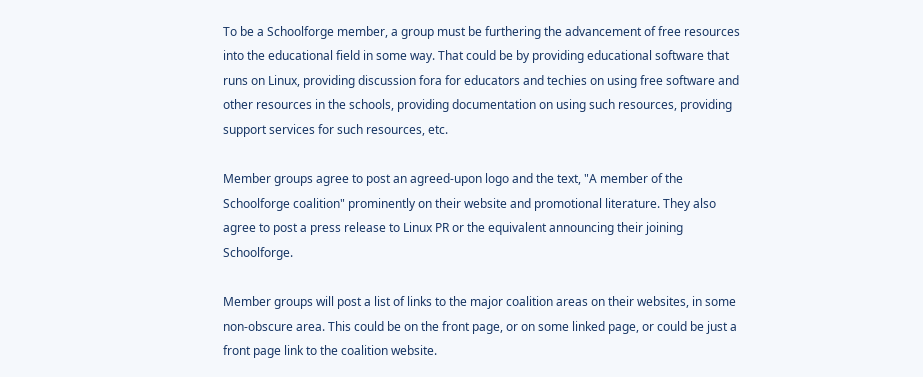To be a Schoolforge member, a group must be furthering the advancement of free resources into the educational field in some way. That could be by providing educational software that runs on Linux, providing discussion fora for educators and techies on using free software and other resources in the schools, providing documentation on using such resources, providing support services for such resources, etc.

Member groups agree to post an agreed-upon logo and the text, "A member of the Schoolforge coalition" prominently on their website and promotional literature. They also agree to post a press release to Linux PR or the equivalent announcing their joining Schoolforge.

Member groups will post a list of links to the major coalition areas on their websites, in some non-obscure area. This could be on the front page, or on some linked page, or could be just a front page link to the coalition website.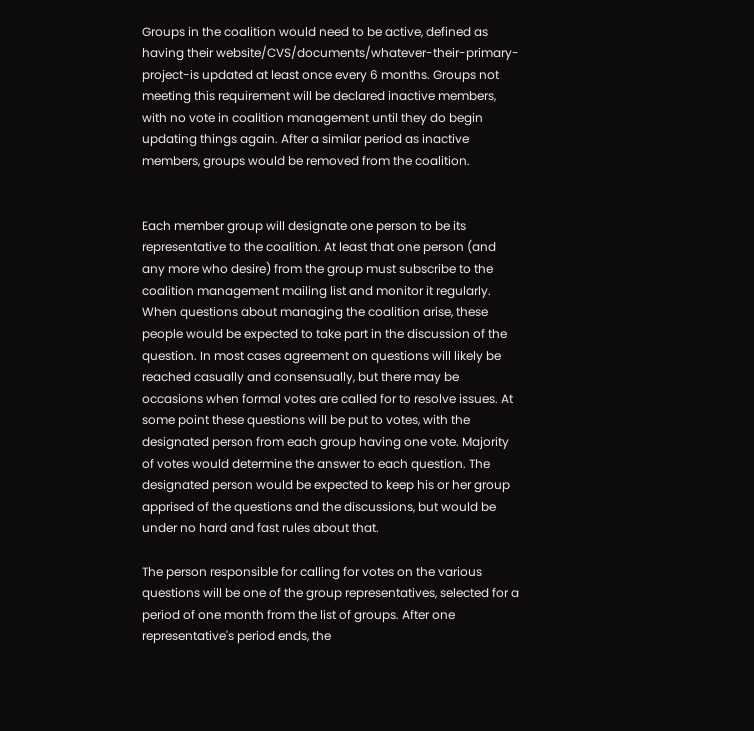Groups in the coalition would need to be active, defined as having their website/CVS/documents/whatever-their-primary-project-is updated at least once every 6 months. Groups not meeting this requirement will be declared inactive members, with no vote in coalition management until they do begin updating things again. After a similar period as inactive members, groups would be removed from the coalition.


Each member group will designate one person to be its representative to the coalition. At least that one person (and any more who desire) from the group must subscribe to the coalition management mailing list and monitor it regularly. When questions about managing the coalition arise, these people would be expected to take part in the discussion of the question. In most cases agreement on questions will likely be reached casually and consensually, but there may be occasions when formal votes are called for to resolve issues. At some point these questions will be put to votes, with the designated person from each group having one vote. Majority of votes would determine the answer to each question. The designated person would be expected to keep his or her group apprised of the questions and the discussions, but would be under no hard and fast rules about that.

The person responsible for calling for votes on the various questions will be one of the group representatives, selected for a period of one month from the list of groups. After one representative's period ends, the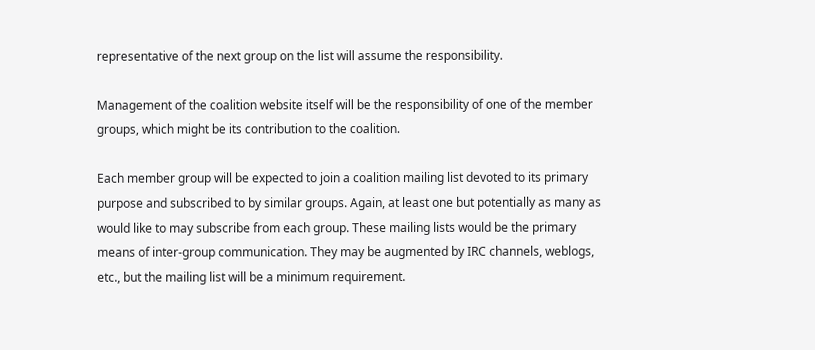representative of the next group on the list will assume the responsibility.

Management of the coalition website itself will be the responsibility of one of the member groups, which might be its contribution to the coalition.

Each member group will be expected to join a coalition mailing list devoted to its primary purpose and subscribed to by similar groups. Again, at least one but potentially as many as would like to may subscribe from each group. These mailing lists would be the primary means of inter-group communication. They may be augmented by IRC channels, weblogs, etc., but the mailing list will be a minimum requirement.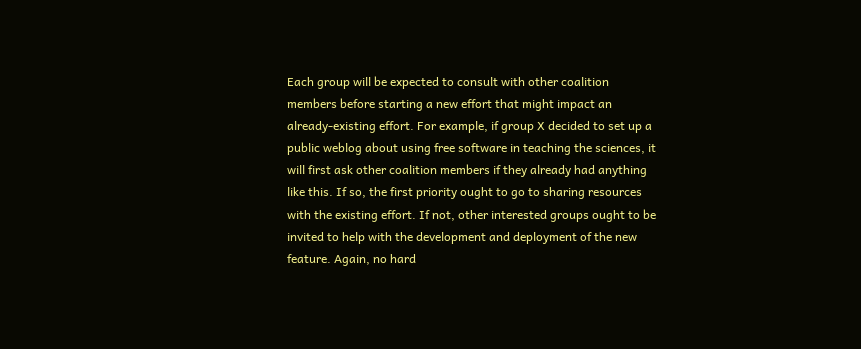Each group will be expected to consult with other coalition members before starting a new effort that might impact an already-existing effort. For example, if group X decided to set up a public weblog about using free software in teaching the sciences, it will first ask other coalition members if they already had anything like this. If so, the first priority ought to go to sharing resources with the existing effort. If not, other interested groups ought to be invited to help with the development and deployment of the new feature. Again, no hard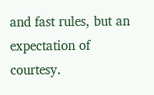and fast rules, but an expectation of courtesy.